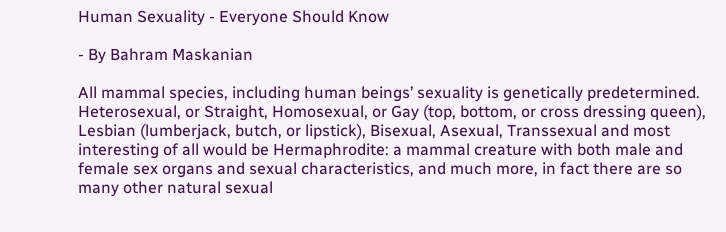Human Sexuality - Everyone Should Know

- By Bahram Maskanian

All mammal species, including human beings’ sexuality is genetically predetermined. Heterosexual, or Straight, Homosexual, or Gay (top, bottom, or cross dressing queen), Lesbian (lumberjack, butch, or lipstick), Bisexual, Asexual, Transsexual and most interesting of all would be Hermaphrodite: a mammal creature with both male and female sex organs and sexual characteristics, and much more, in fact there are so many other natural sexual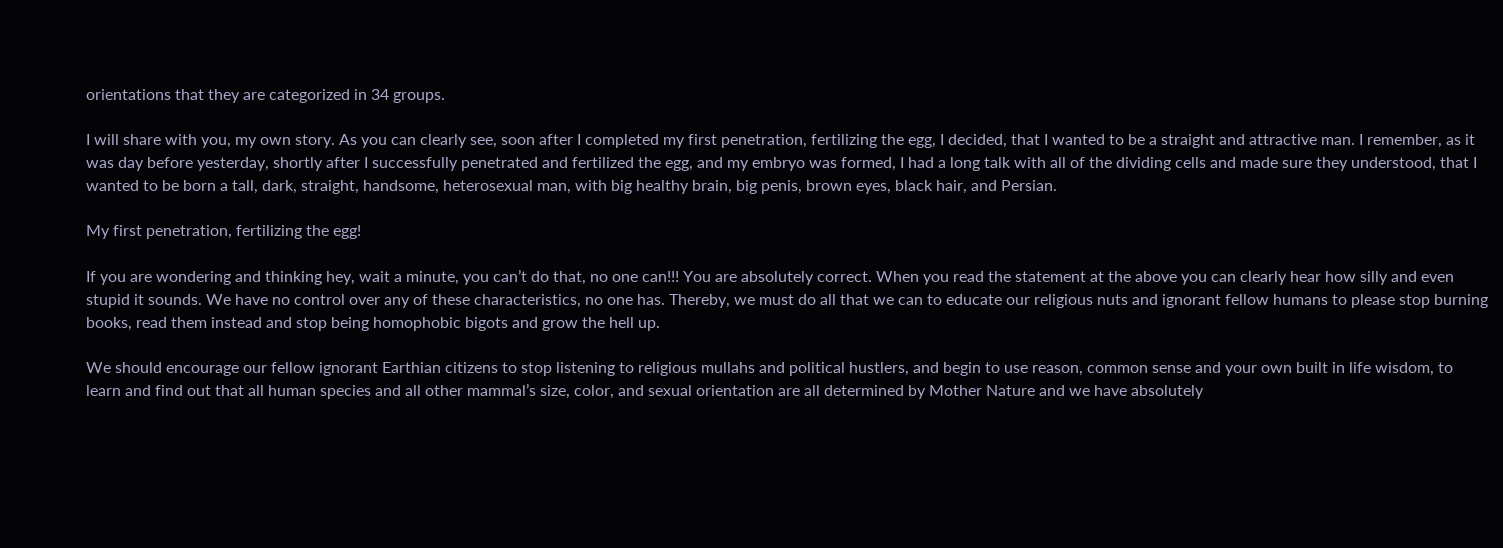orientations that they are categorized in 34 groups.

I will share with you, my own story. As you can clearly see, soon after I completed my first penetration, fertilizing the egg, I decided, that I wanted to be a straight and attractive man. I remember, as it was day before yesterday, shortly after I successfully penetrated and fertilized the egg, and my embryo was formed, I had a long talk with all of the dividing cells and made sure they understood, that I wanted to be born a tall, dark, straight, handsome, heterosexual man, with big healthy brain, big penis, brown eyes, black hair, and Persian.

My first penetration, fertilizing the egg!

If you are wondering and thinking hey, wait a minute, you can’t do that, no one can!!! You are absolutely correct. When you read the statement at the above you can clearly hear how silly and even stupid it sounds. We have no control over any of these characteristics, no one has. Thereby, we must do all that we can to educate our religious nuts and ignorant fellow humans to please stop burning books, read them instead and stop being homophobic bigots and grow the hell up.

We should encourage our fellow ignorant Earthian citizens to stop listening to religious mullahs and political hustlers, and begin to use reason, common sense and your own built in life wisdom, to learn and find out that all human species and all other mammal’s size, color, and sexual orientation are all determined by Mother Nature and we have absolutely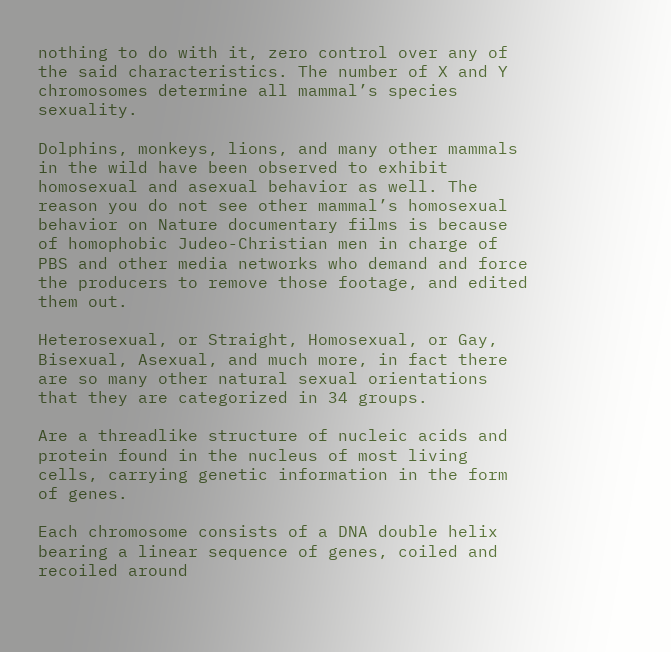nothing to do with it, zero control over any of the said characteristics. The number of X and Y chromosomes determine all mammal’s species sexuality.

Dolphins, monkeys, lions, and many other mammals in the wild have been observed to exhibit homosexual and asexual behavior as well. The reason you do not see other mammal’s homosexual behavior on Nature documentary films is because of homophobic Judeo-Christian men in charge of PBS and other media networks who demand and force the producers to remove those footage, and edited them out.

Heterosexual, or Straight, Homosexual, or Gay, Bisexual, Asexual, and much more, in fact there are so many other natural sexual orientations that they are categorized in 34 groups.

Are a threadlike structure of nucleic acids and protein found in the nucleus of most living cells, carrying genetic information in the form of genes.

Each chromosome consists of a DNA double helix bearing a linear sequence of genes, coiled and recoiled around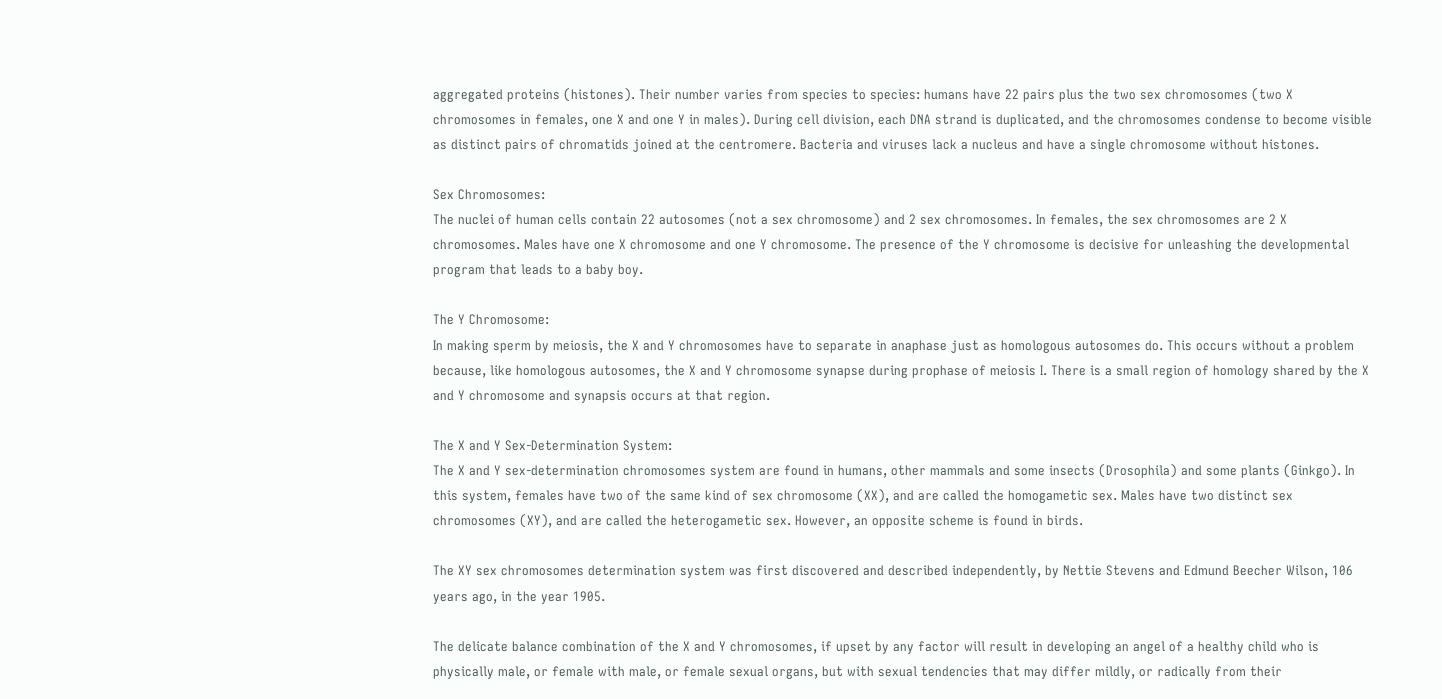aggregated proteins (histones). Their number varies from species to species: humans have 22 pairs plus the two sex chromosomes (two X chromosomes in females, one X and one Y in males). During cell division, each DNA strand is duplicated, and the chromosomes condense to become visible as distinct pairs of chromatids joined at the centromere. Bacteria and viruses lack a nucleus and have a single chromosome without histones.

Sex Chromosomes:
The nuclei of human cells contain 22 autosomes (not a sex chromosome) and 2 sex chromosomes. In females, the sex chromosomes are 2 X chromosomes. Males have one X chromosome and one Y chromosome. The presence of the Y chromosome is decisive for unleashing the developmental program that leads to a baby boy.

The Y Chromosome:
In making sperm by meiosis, the X and Y chromosomes have to separate in anaphase just as homologous autosomes do. This occurs without a problem because, like homologous autosomes, the X and Y chromosome synapse during prophase of meiosis I. There is a small region of homology shared by the X and Y chromosome and synapsis occurs at that region.

The X and Y Sex-Determination System:
The X and Y sex-determination chromosomes system are found in humans, other mammals and some insects (Drosophila) and some plants (Ginkgo). In this system, females have two of the same kind of sex chromosome (XX), and are called the homogametic sex. Males have two distinct sex chromosomes (XY), and are called the heterogametic sex. However, an opposite scheme is found in birds.

The XY sex chromosomes determination system was first discovered and described independently, by Nettie Stevens and Edmund Beecher Wilson, 106 years ago, in the year 1905.

The delicate balance combination of the X and Y chromosomes, if upset by any factor will result in developing an angel of a healthy child who is physically male, or female with male, or female sexual organs, but with sexual tendencies that may differ mildly, or radically from their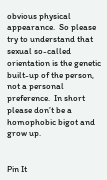obvious physical appearance.  So please try to understand that sexual so-called orientation is the genetic built-up of the person, not a personal preference.  In short please don’t be a homophobic bigot and grow up.


Pin It